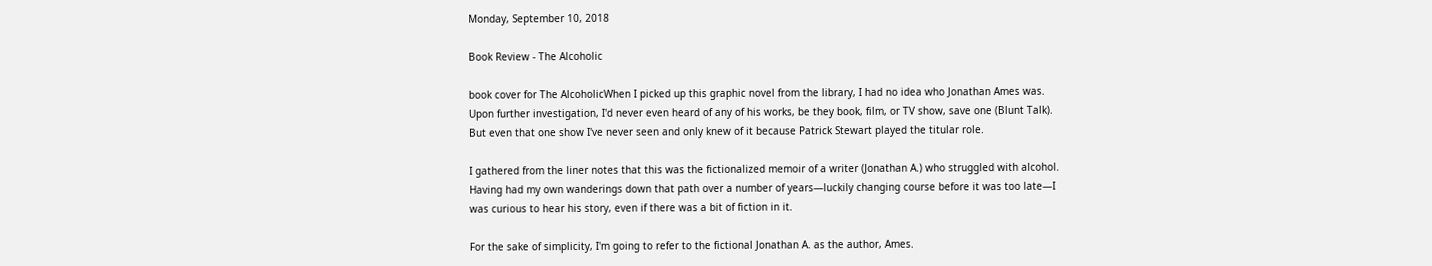Monday, September 10, 2018

Book Review - The Alcoholic

book cover for The AlcoholicWhen I picked up this graphic novel from the library, I had no idea who Jonathan Ames was. Upon further investigation, I'd never even heard of any of his works, be they book, film, or TV show, save one (Blunt Talk). But even that one show I've never seen and only knew of it because Patrick Stewart played the titular role.

I gathered from the liner notes that this was the fictionalized memoir of a writer (Jonathan A.) who struggled with alcohol. Having had my own wanderings down that path over a number of years—luckily changing course before it was too late—I was curious to hear his story, even if there was a bit of fiction in it.

For the sake of simplicity, I'm going to refer to the fictional Jonathan A. as the author, Ames.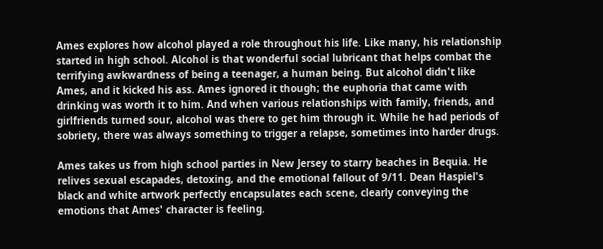Ames explores how alcohol played a role throughout his life. Like many, his relationship started in high school. Alcohol is that wonderful social lubricant that helps combat the terrifying awkwardness of being a teenager, a human being. But alcohol didn't like Ames, and it kicked his ass. Ames ignored it though; the euphoria that came with drinking was worth it to him. And when various relationships with family, friends, and girlfriends turned sour, alcohol was there to get him through it. While he had periods of sobriety, there was always something to trigger a relapse, sometimes into harder drugs.

Ames takes us from high school parties in New Jersey to starry beaches in Bequia. He relives sexual escapades, detoxing, and the emotional fallout of 9/11. Dean Haspiel's black and white artwork perfectly encapsulates each scene, clearly conveying the emotions that Ames' character is feeling.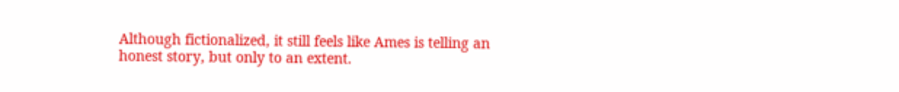Although fictionalized, it still feels like Ames is telling an honest story, but only to an extent.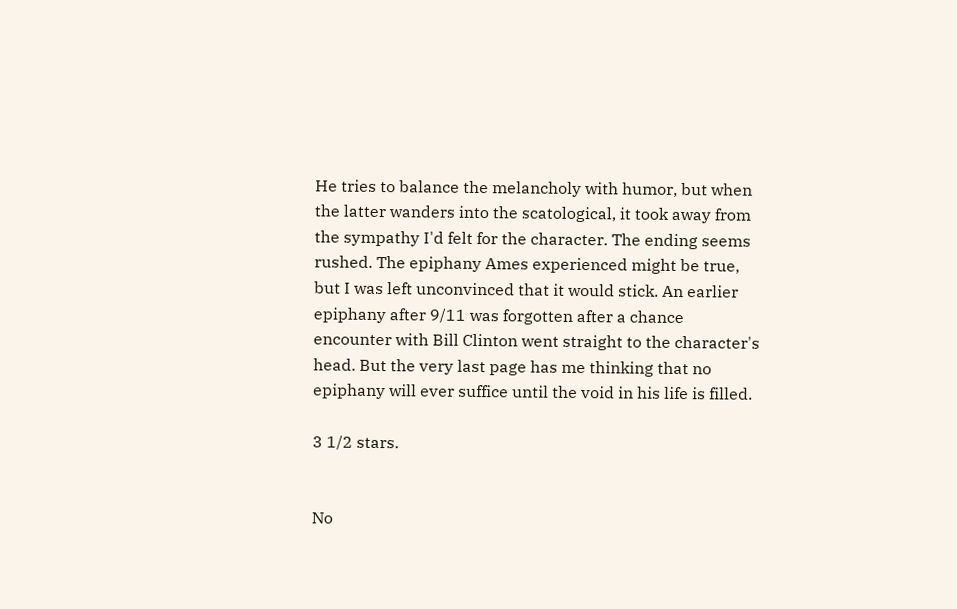He tries to balance the melancholy with humor, but when the latter wanders into the scatological, it took away from the sympathy I'd felt for the character. The ending seems rushed. The epiphany Ames experienced might be true, but I was left unconvinced that it would stick. An earlier epiphany after 9/11 was forgotten after a chance encounter with Bill Clinton went straight to the character's head. But the very last page has me thinking that no epiphany will ever suffice until the void in his life is filled.

3 1/2 stars.


No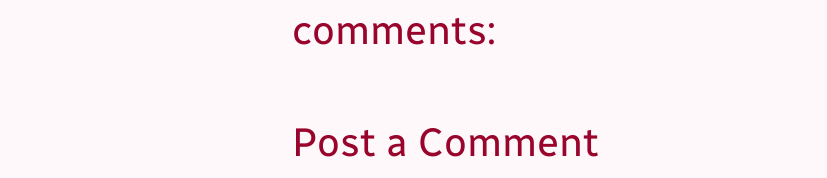comments:

Post a Comment